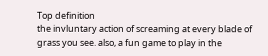Top definition
the invluntary action of screaming at every blade of grass you see. also, a fun game to play in the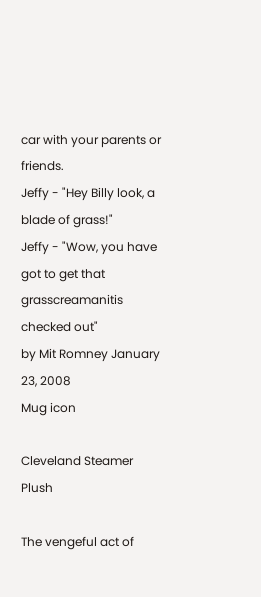car with your parents or friends.
Jeffy - "Hey Billy look, a blade of grass!"
Jeffy - "Wow, you have got to get that grasscreamanitis checked out"
by Mit Romney January 23, 2008
Mug icon

Cleveland Steamer Plush

The vengeful act of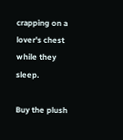crapping on a lover's chest while they sleep.

Buy the plush